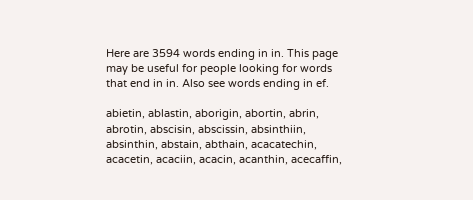Here are 3594 words ending in in. This page may be useful for people looking for words that end in in. Also see words ending in ef.

abietin, ablastin, aborigin, abortin, abrin, abrotin, abscisin, abscissin, absinthiin, absinthin, abstain, abthain, acacatechin, acacetin, acaciin, acacin, acanthin, acecaffin,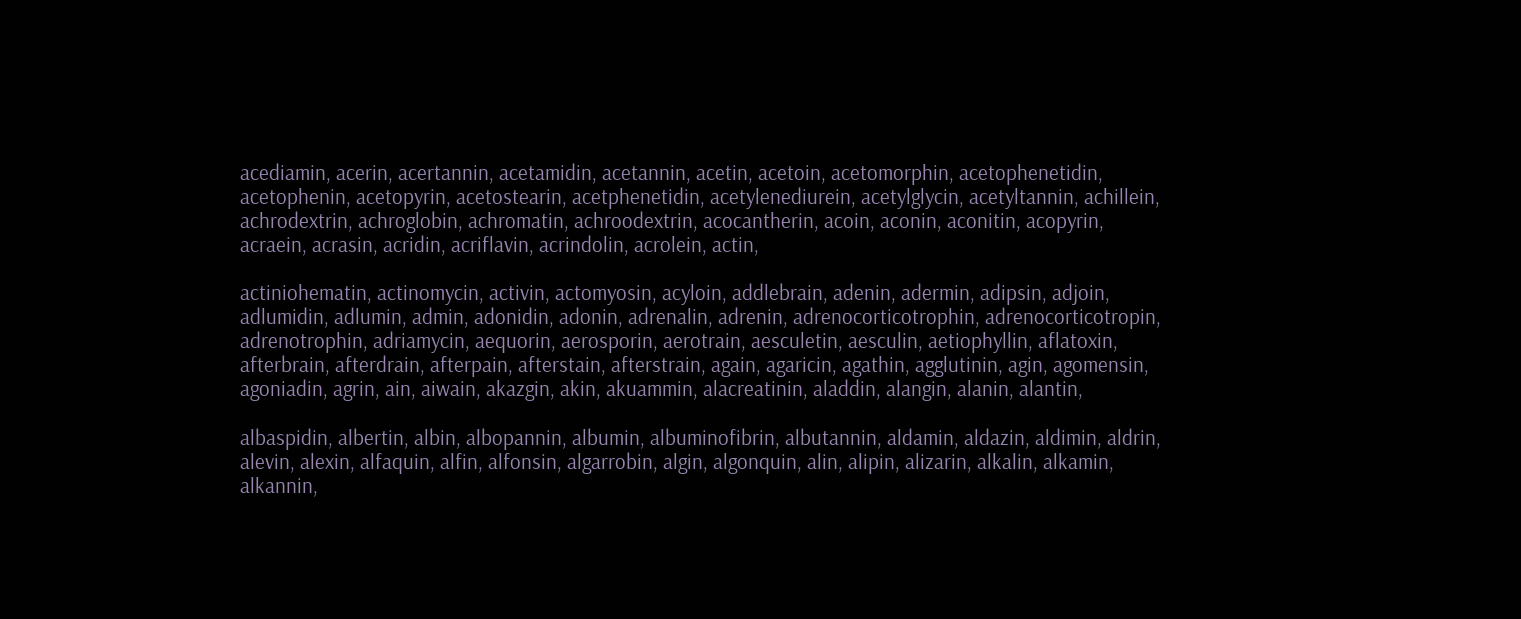acediamin, acerin, acertannin, acetamidin, acetannin, acetin, acetoin, acetomorphin, acetophenetidin, acetophenin, acetopyrin, acetostearin, acetphenetidin, acetylenediurein, acetylglycin, acetyltannin, achillein, achrodextrin, achroglobin, achromatin, achroodextrin, acocantherin, acoin, aconin, aconitin, acopyrin, acraein, acrasin, acridin, acriflavin, acrindolin, acrolein, actin,

actiniohematin, actinomycin, activin, actomyosin, acyloin, addlebrain, adenin, adermin, adipsin, adjoin, adlumidin, adlumin, admin, adonidin, adonin, adrenalin, adrenin, adrenocorticotrophin, adrenocorticotropin, adrenotrophin, adriamycin, aequorin, aerosporin, aerotrain, aesculetin, aesculin, aetiophyllin, aflatoxin, afterbrain, afterdrain, afterpain, afterstain, afterstrain, again, agaricin, agathin, agglutinin, agin, agomensin, agoniadin, agrin, ain, aiwain, akazgin, akin, akuammin, alacreatinin, aladdin, alangin, alanin, alantin,

albaspidin, albertin, albin, albopannin, albumin, albuminofibrin, albutannin, aldamin, aldazin, aldimin, aldrin, alevin, alexin, alfaquin, alfin, alfonsin, algarrobin, algin, algonquin, alin, alipin, alizarin, alkalin, alkamin, alkannin,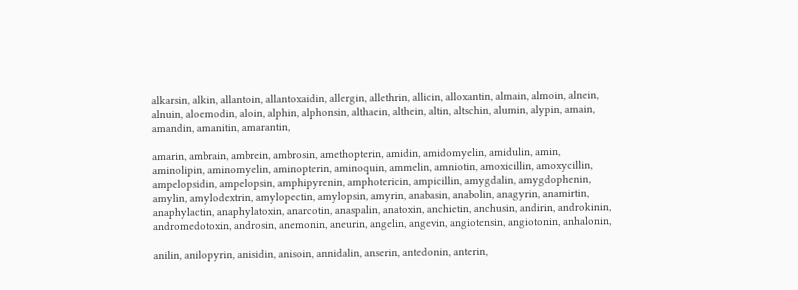alkarsin, alkin, allantoin, allantoxaidin, allergin, allethrin, allicin, alloxantin, almain, almoin, alnein, alnuin, aloemodin, aloin, alphin, alphonsin, althaein, althein, altin, altschin, alumin, alypin, amain, amandin, amanitin, amarantin,

amarin, ambrain, ambrein, ambrosin, amethopterin, amidin, amidomyelin, amidulin, amin, aminolipin, aminomyelin, aminopterin, aminoquin, ammelin, amniotin, amoxicillin, amoxycillin, ampelopsidin, ampelopsin, amphipyrenin, amphotericin, ampicillin, amygdalin, amygdophenin, amylin, amylodextrin, amylopectin, amylopsin, amyrin, anabasin, anabolin, anagyrin, anamirtin, anaphylactin, anaphylatoxin, anarcotin, anaspalin, anatoxin, anchietin, anchusin, andirin, androkinin, andromedotoxin, androsin, anemonin, aneurin, angelin, angevin, angiotensin, angiotonin, anhalonin,

anilin, anilopyrin, anisidin, anisoin, annidalin, anserin, antedonin, anterin,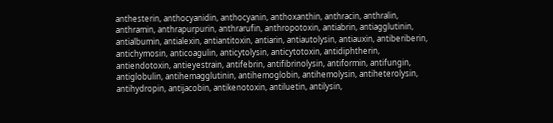anthesterin, anthocyanidin, anthocyanin, anthoxanthin, anthracin, anthralin, anthramin, anthrapurpurin, anthrarufin, anthropotoxin, antiabrin, antiagglutinin, antialbumin, antialexin, antiantitoxin, antiarin, antiautolysin, antiauxin, antiberiberin, antichymosin, anticoagulin, anticytolysin, anticytotoxin, antidiphtherin, antiendotoxin, antieyestrain, antifebrin, antifibrinolysin, antiformin, antifungin, antiglobulin, antihemagglutinin, antihemoglobin, antihemolysin, antiheterolysin, antihydropin, antijacobin, antikenotoxin, antiluetin, antilysin,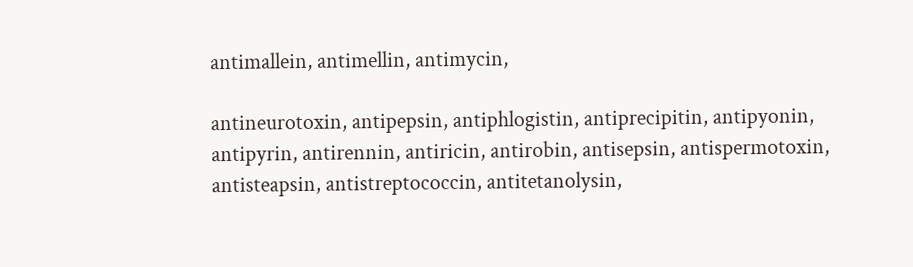antimallein, antimellin, antimycin,

antineurotoxin, antipepsin, antiphlogistin, antiprecipitin, antipyonin, antipyrin, antirennin, antiricin, antirobin, antisepsin, antispermotoxin, antisteapsin, antistreptococcin, antitetanolysin,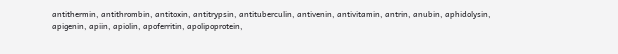antithermin, antithrombin, antitoxin, antitrypsin, antituberculin, antivenin, antivitamin, antrin, anubin, aphidolysin, apigenin, apiin, apiolin, apoferritin, apolipoprotein,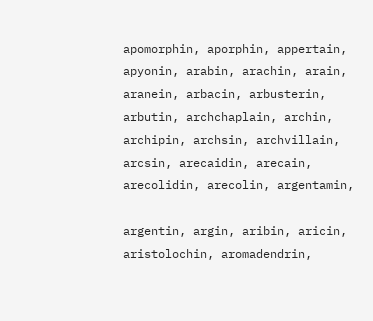apomorphin, aporphin, appertain, apyonin, arabin, arachin, arain, aranein, arbacin, arbusterin, arbutin, archchaplain, archin, archipin, archsin, archvillain, arcsin, arecaidin, arecain, arecolidin, arecolin, argentamin,

argentin, argin, aribin, aricin, aristolochin, aromadendrin,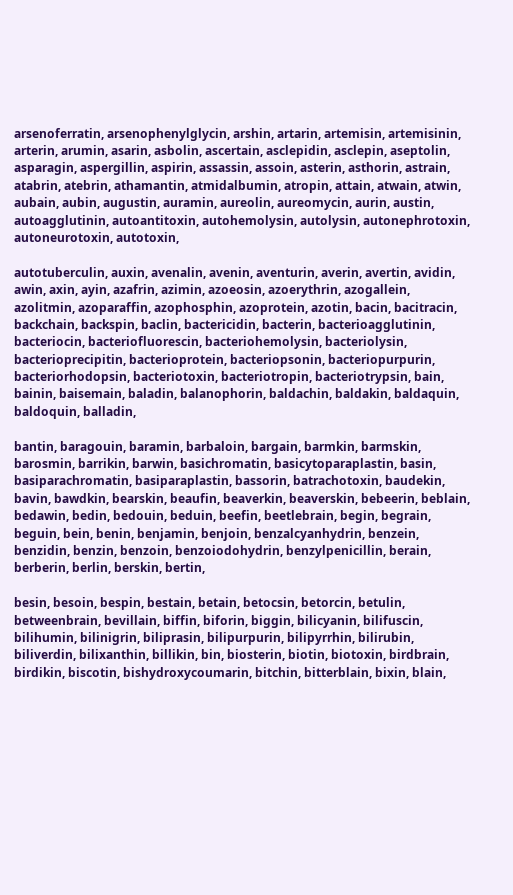arsenoferratin, arsenophenylglycin, arshin, artarin, artemisin, artemisinin, arterin, arumin, asarin, asbolin, ascertain, asclepidin, asclepin, aseptolin, asparagin, aspergillin, aspirin, assassin, assoin, asterin, asthorin, astrain, atabrin, atebrin, athamantin, atmidalbumin, atropin, attain, atwain, atwin, aubain, aubin, augustin, auramin, aureolin, aureomycin, aurin, austin, autoagglutinin, autoantitoxin, autohemolysin, autolysin, autonephrotoxin, autoneurotoxin, autotoxin,

autotuberculin, auxin, avenalin, avenin, aventurin, averin, avertin, avidin, awin, axin, ayin, azafrin, azimin, azoeosin, azoerythrin, azogallein, azolitmin, azoparaffin, azophosphin, azoprotein, azotin, bacin, bacitracin, backchain, backspin, baclin, bactericidin, bacterin, bacterioagglutinin, bacteriocin, bacteriofluorescin, bacteriohemolysin, bacteriolysin, bacterioprecipitin, bacterioprotein, bacteriopsonin, bacteriopurpurin, bacteriorhodopsin, bacteriotoxin, bacteriotropin, bacteriotrypsin, bain, bainin, baisemain, baladin, balanophorin, baldachin, baldakin, baldaquin, baldoquin, balladin,

bantin, baragouin, baramin, barbaloin, bargain, barmkin, barmskin, barosmin, barrikin, barwin, basichromatin, basicytoparaplastin, basin, basiparachromatin, basiparaplastin, bassorin, batrachotoxin, baudekin, bavin, bawdkin, bearskin, beaufin, beaverkin, beaverskin, bebeerin, beblain, bedawin, bedin, bedouin, beduin, beefin, beetlebrain, begin, begrain, beguin, bein, benin, benjamin, benjoin, benzalcyanhydrin, benzein, benzidin, benzin, benzoin, benzoiodohydrin, benzylpenicillin, berain, berberin, berlin, berskin, bertin,

besin, besoin, bespin, bestain, betain, betocsin, betorcin, betulin, betweenbrain, bevillain, biffin, biforin, biggin, bilicyanin, bilifuscin, bilihumin, bilinigrin, biliprasin, bilipurpurin, bilipyrrhin, bilirubin, biliverdin, bilixanthin, billikin, bin, biosterin, biotin, biotoxin, birdbrain, birdikin, biscotin, bishydroxycoumarin, bitchin, bitterblain, bixin, blain,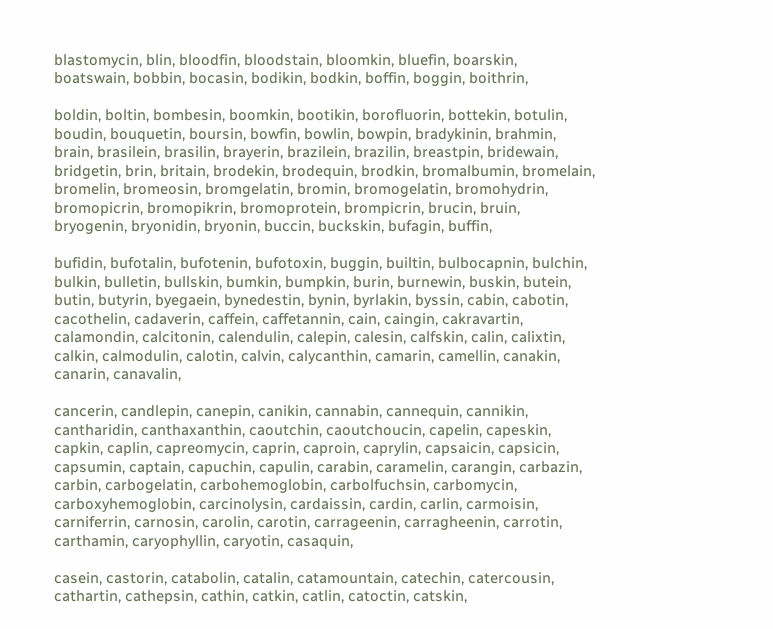blastomycin, blin, bloodfin, bloodstain, bloomkin, bluefin, boarskin, boatswain, bobbin, bocasin, bodikin, bodkin, boffin, boggin, boithrin,

boldin, boltin, bombesin, boomkin, bootikin, borofluorin, bottekin, botulin, boudin, bouquetin, boursin, bowfin, bowlin, bowpin, bradykinin, brahmin, brain, brasilein, brasilin, brayerin, brazilein, brazilin, breastpin, bridewain, bridgetin, brin, britain, brodekin, brodequin, brodkin, bromalbumin, bromelain, bromelin, bromeosin, bromgelatin, bromin, bromogelatin, bromohydrin, bromopicrin, bromopikrin, bromoprotein, brompicrin, brucin, bruin, bryogenin, bryonidin, bryonin, buccin, buckskin, bufagin, buffin,

bufidin, bufotalin, bufotenin, bufotoxin, buggin, builtin, bulbocapnin, bulchin, bulkin, bulletin, bullskin, bumkin, bumpkin, burin, burnewin, buskin, butein, butin, butyrin, byegaein, bynedestin, bynin, byrlakin, byssin, cabin, cabotin, cacothelin, cadaverin, caffein, caffetannin, cain, caingin, cakravartin, calamondin, calcitonin, calendulin, calepin, calesin, calfskin, calin, calixtin, calkin, calmodulin, calotin, calvin, calycanthin, camarin, camellin, canakin, canarin, canavalin,

cancerin, candlepin, canepin, canikin, cannabin, cannequin, cannikin, cantharidin, canthaxanthin, caoutchin, caoutchoucin, capelin, capeskin, capkin, caplin, capreomycin, caprin, caproin, caprylin, capsaicin, capsicin, capsumin, captain, capuchin, capulin, carabin, caramelin, carangin, carbazin, carbin, carbogelatin, carbohemoglobin, carbolfuchsin, carbomycin, carboxyhemoglobin, carcinolysin, cardaissin, cardin, carlin, carmoisin, carniferrin, carnosin, carolin, carotin, carrageenin, carragheenin, carrotin, carthamin, caryophyllin, caryotin, casaquin,

casein, castorin, catabolin, catalin, catamountain, catechin, catercousin, cathartin, cathepsin, cathin, catkin, catlin, catoctin, catskin,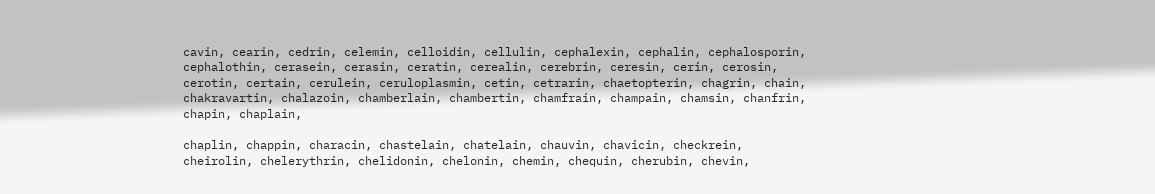cavin, cearin, cedrin, celemin, celloidin, cellulin, cephalexin, cephalin, cephalosporin, cephalothin, cerasein, cerasin, ceratin, cerealin, cerebrin, ceresin, cerin, cerosin, cerotin, certain, cerulein, ceruloplasmin, cetin, cetrarin, chaetopterin, chagrin, chain, chakravartin, chalazoin, chamberlain, chambertin, chamfrain, champain, chamsin, chanfrin, chapin, chaplain,

chaplin, chappin, characin, chastelain, chatelain, chauvin, chavicin, checkrein, cheirolin, chelerythrin, chelidonin, chelonin, chemin, chequin, cherubin, chevin,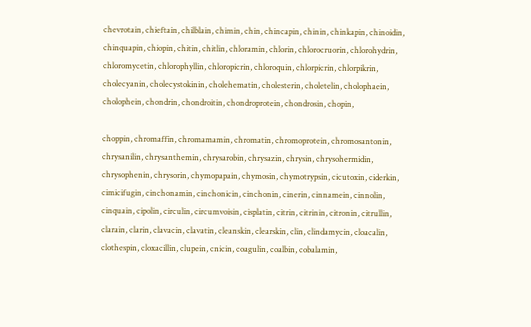chevrotain, chieftain, chilblain, chimin, chin, chincapin, chinin, chinkapin, chinoidin, chinquapin, chiopin, chitin, chitlin, chloramin, chlorin, chlorocruorin, chlorohydrin, chloromycetin, chlorophyllin, chloropicrin, chloroquin, chlorpicrin, chlorpikrin, cholecyanin, cholecystokinin, cholehematin, cholesterin, choletelin, cholophaein, cholophein, chondrin, chondroitin, chondroprotein, chondrosin, chopin,

choppin, chromaffin, chromamamin, chromatin, chromoprotein, chromosantonin, chrysanilin, chrysanthemin, chrysarobin, chrysazin, chrysin, chrysohermidin, chrysophenin, chrysorin, chymopapain, chymosin, chymotrypsin, cicutoxin, ciderkin, cimicifugin, cinchonamin, cinchonicin, cinchonin, cinerin, cinnamein, cinnolin, cinquain, cipolin, circulin, circumvoisin, cisplatin, citrin, citrinin, citronin, citrullin, clarain, clarin, clavacin, clavatin, cleanskin, clearskin, clin, clindamycin, cloacalin, clothespin, cloxacillin, clupein, cnicin, coagulin, coalbin, cobalamin,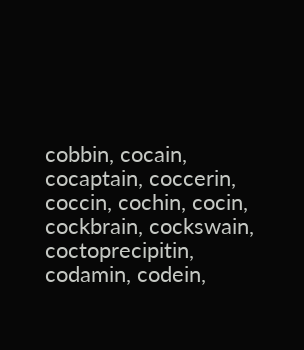cobbin, cocain, cocaptain, coccerin, coccin, cochin, cocin, cockbrain, cockswain, coctoprecipitin, codamin, codein,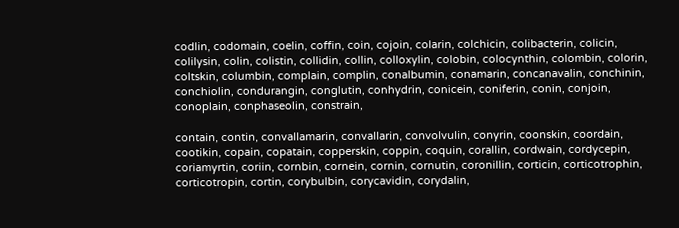codlin, codomain, coelin, coffin, coin, cojoin, colarin, colchicin, colibacterin, colicin, colilysin, colin, colistin, collidin, collin, colloxylin, colobin, colocynthin, colombin, colorin, coltskin, columbin, complain, complin, conalbumin, conamarin, concanavalin, conchinin, conchiolin, condurangin, conglutin, conhydrin, conicein, coniferin, conin, conjoin, conoplain, conphaseolin, constrain,

contain, contin, convallamarin, convallarin, convolvulin, conyrin, coonskin, coordain, cootikin, copain, copatain, copperskin, coppin, coquin, corallin, cordwain, cordycepin, coriamyrtin, coriin, cornbin, cornein, cornin, cornutin, coronillin, corticin, corticotrophin, corticotropin, cortin, corybulbin, corycavidin, corydalin,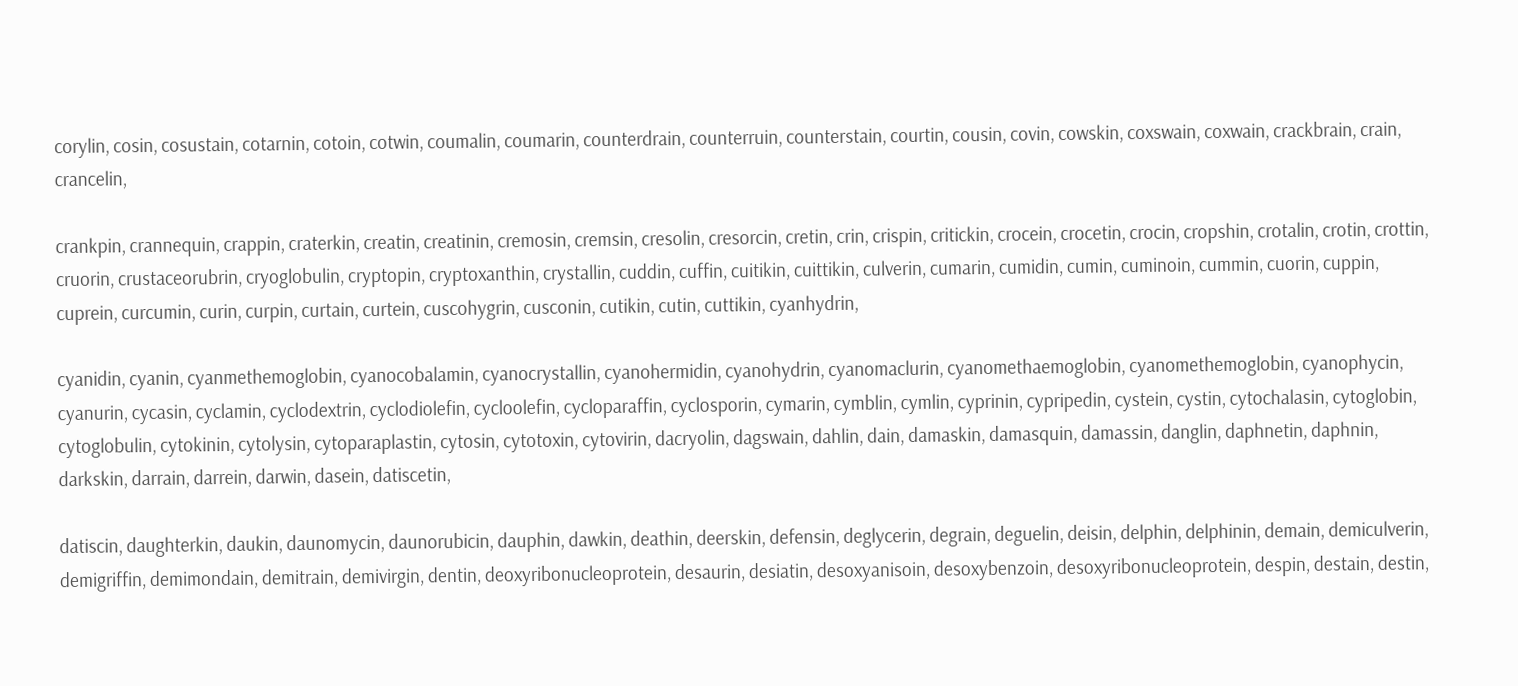corylin, cosin, cosustain, cotarnin, cotoin, cotwin, coumalin, coumarin, counterdrain, counterruin, counterstain, courtin, cousin, covin, cowskin, coxswain, coxwain, crackbrain, crain, crancelin,

crankpin, crannequin, crappin, craterkin, creatin, creatinin, cremosin, cremsin, cresolin, cresorcin, cretin, crin, crispin, critickin, crocein, crocetin, crocin, cropshin, crotalin, crotin, crottin, cruorin, crustaceorubrin, cryoglobulin, cryptopin, cryptoxanthin, crystallin, cuddin, cuffin, cuitikin, cuittikin, culverin, cumarin, cumidin, cumin, cuminoin, cummin, cuorin, cuppin, cuprein, curcumin, curin, curpin, curtain, curtein, cuscohygrin, cusconin, cutikin, cutin, cuttikin, cyanhydrin,

cyanidin, cyanin, cyanmethemoglobin, cyanocobalamin, cyanocrystallin, cyanohermidin, cyanohydrin, cyanomaclurin, cyanomethaemoglobin, cyanomethemoglobin, cyanophycin, cyanurin, cycasin, cyclamin, cyclodextrin, cyclodiolefin, cycloolefin, cycloparaffin, cyclosporin, cymarin, cymblin, cymlin, cyprinin, cypripedin, cystein, cystin, cytochalasin, cytoglobin, cytoglobulin, cytokinin, cytolysin, cytoparaplastin, cytosin, cytotoxin, cytovirin, dacryolin, dagswain, dahlin, dain, damaskin, damasquin, damassin, danglin, daphnetin, daphnin, darkskin, darrain, darrein, darwin, dasein, datiscetin,

datiscin, daughterkin, daukin, daunomycin, daunorubicin, dauphin, dawkin, deathin, deerskin, defensin, deglycerin, degrain, deguelin, deisin, delphin, delphinin, demain, demiculverin, demigriffin, demimondain, demitrain, demivirgin, dentin, deoxyribonucleoprotein, desaurin, desiatin, desoxyanisoin, desoxybenzoin, desoxyribonucleoprotein, despin, destain, destin,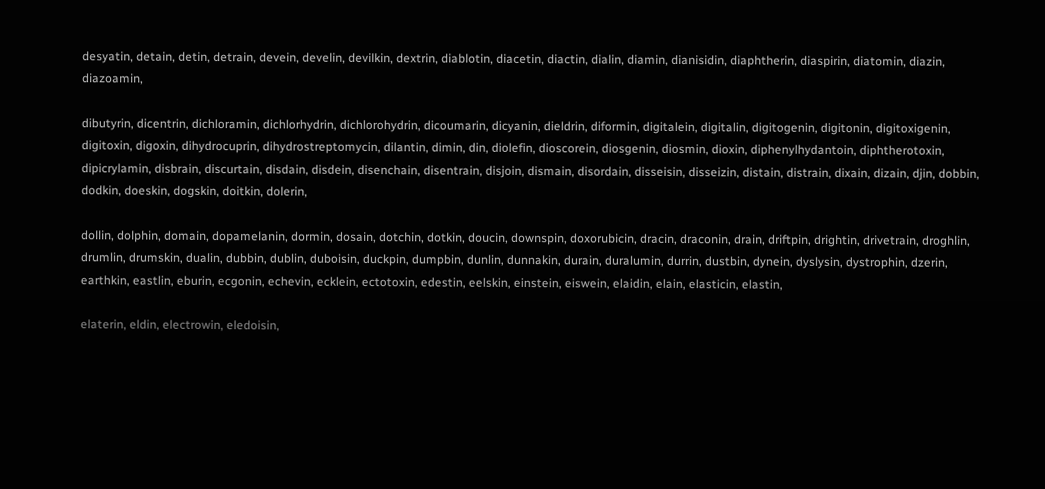desyatin, detain, detin, detrain, devein, develin, devilkin, dextrin, diablotin, diacetin, diactin, dialin, diamin, dianisidin, diaphtherin, diaspirin, diatomin, diazin, diazoamin,

dibutyrin, dicentrin, dichloramin, dichlorhydrin, dichlorohydrin, dicoumarin, dicyanin, dieldrin, diformin, digitalein, digitalin, digitogenin, digitonin, digitoxigenin, digitoxin, digoxin, dihydrocuprin, dihydrostreptomycin, dilantin, dimin, din, diolefin, dioscorein, diosgenin, diosmin, dioxin, diphenylhydantoin, diphtherotoxin, dipicrylamin, disbrain, discurtain, disdain, disdein, disenchain, disentrain, disjoin, dismain, disordain, disseisin, disseizin, distain, distrain, dixain, dizain, djin, dobbin, dodkin, doeskin, dogskin, doitkin, dolerin,

dollin, dolphin, domain, dopamelanin, dormin, dosain, dotchin, dotkin, doucin, downspin, doxorubicin, dracin, draconin, drain, driftpin, drightin, drivetrain, droghlin, drumlin, drumskin, dualin, dubbin, dublin, duboisin, duckpin, dumpbin, dunlin, dunnakin, durain, duralumin, durrin, dustbin, dynein, dyslysin, dystrophin, dzerin, earthkin, eastlin, eburin, ecgonin, echevin, ecklein, ectotoxin, edestin, eelskin, einstein, eiswein, elaidin, elain, elasticin, elastin,

elaterin, eldin, electrowin, eledoisin,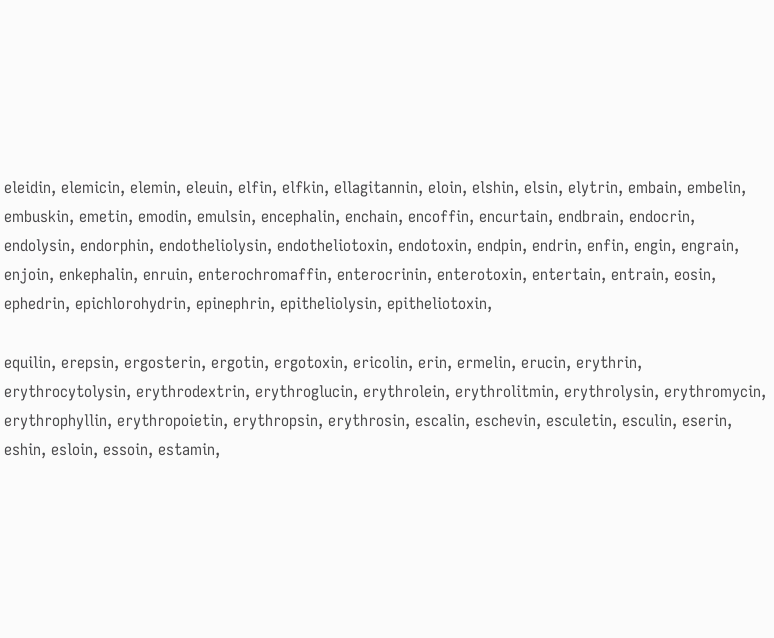eleidin, elemicin, elemin, eleuin, elfin, elfkin, ellagitannin, eloin, elshin, elsin, elytrin, embain, embelin, embuskin, emetin, emodin, emulsin, encephalin, enchain, encoffin, encurtain, endbrain, endocrin, endolysin, endorphin, endotheliolysin, endotheliotoxin, endotoxin, endpin, endrin, enfin, engin, engrain, enjoin, enkephalin, enruin, enterochromaffin, enterocrinin, enterotoxin, entertain, entrain, eosin, ephedrin, epichlorohydrin, epinephrin, epitheliolysin, epitheliotoxin,

equilin, erepsin, ergosterin, ergotin, ergotoxin, ericolin, erin, ermelin, erucin, erythrin, erythrocytolysin, erythrodextrin, erythroglucin, erythrolein, erythrolitmin, erythrolysin, erythromycin, erythrophyllin, erythropoietin, erythropsin, erythrosin, escalin, eschevin, esculetin, esculin, eserin, eshin, esloin, essoin, estamin,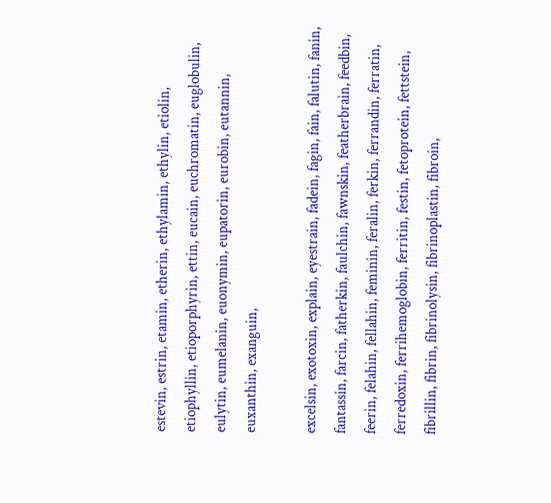estevin, estrin, etamin, etherin, ethylamin, ethylin, etiolin, etiophyllin, etioporphyrin, ettin, eucain, euchromatin, euglobulin, eulytin, eumelanin, euonymin, eupatorin, eurobin, eutannin, euxanthin, exanguin,

excelsin, exotoxin, explain, eyestrain, fadein, fagin, fain, falutin, fanin, fantassin, farcin, fatherkin, faulchin, fawnskin, featherbrain, feedbin, feerin, felahin, fellahin, feminin, feralin, ferkin, ferrandin, ferratin, ferredoxin, ferrihemoglobin, ferritin, festin, fetoprotein, fettstein, fibrillin, fibrin, fibrinolysin, fibrinoplastin, fibroin,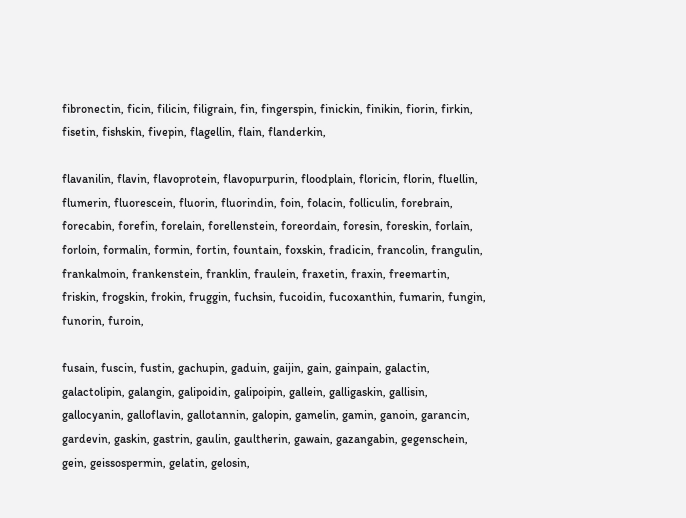fibronectin, ficin, filicin, filigrain, fin, fingerspin, finickin, finikin, fiorin, firkin, fisetin, fishskin, fivepin, flagellin, flain, flanderkin,

flavanilin, flavin, flavoprotein, flavopurpurin, floodplain, floricin, florin, fluellin, flumerin, fluorescein, fluorin, fluorindin, foin, folacin, folliculin, forebrain, forecabin, forefin, forelain, forellenstein, foreordain, foresin, foreskin, forlain, forloin, formalin, formin, fortin, fountain, foxskin, fradicin, francolin, frangulin, frankalmoin, frankenstein, franklin, fraulein, fraxetin, fraxin, freemartin, friskin, frogskin, frokin, fruggin, fuchsin, fucoidin, fucoxanthin, fumarin, fungin, funorin, furoin,

fusain, fuscin, fustin, gachupin, gaduin, gaijin, gain, gainpain, galactin, galactolipin, galangin, galipoidin, galipoipin, gallein, galligaskin, gallisin, gallocyanin, galloflavin, gallotannin, galopin, gamelin, gamin, ganoin, garancin, gardevin, gaskin, gastrin, gaulin, gaultherin, gawain, gazangabin, gegenschein, gein, geissospermin, gelatin, gelosin,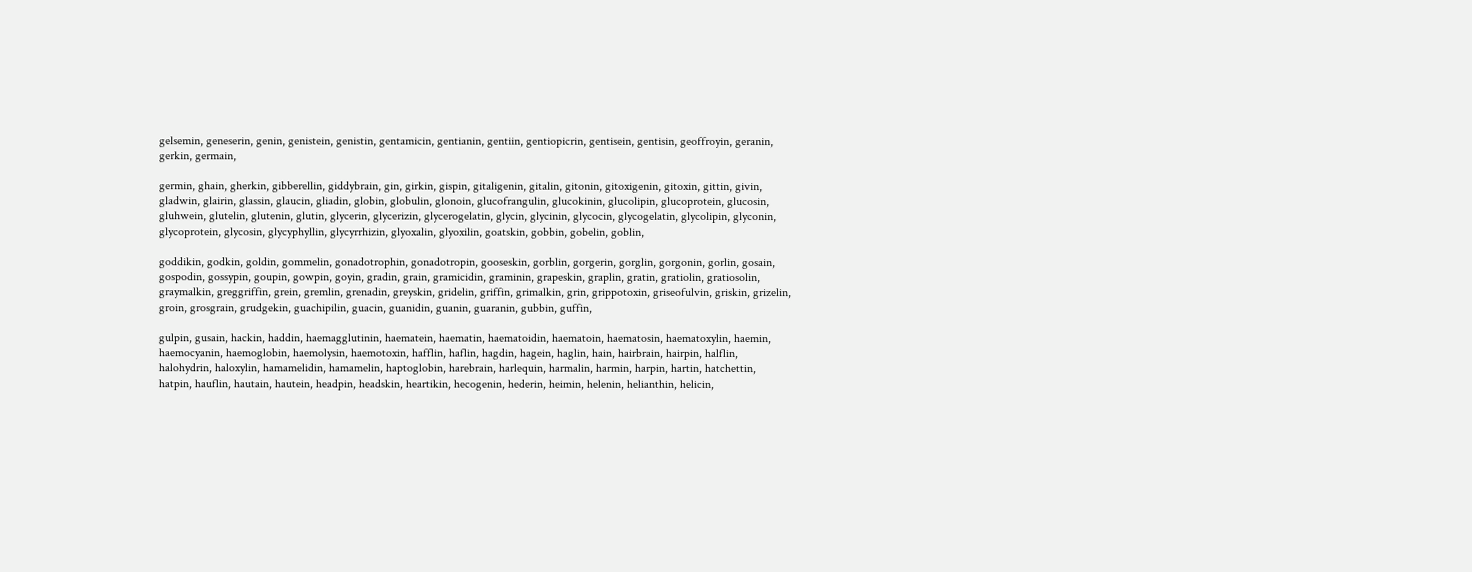gelsemin, geneserin, genin, genistein, genistin, gentamicin, gentianin, gentiin, gentiopicrin, gentisein, gentisin, geoffroyin, geranin, gerkin, germain,

germin, ghain, gherkin, gibberellin, giddybrain, gin, girkin, gispin, gitaligenin, gitalin, gitonin, gitoxigenin, gitoxin, gittin, givin, gladwin, glairin, glassin, glaucin, gliadin, globin, globulin, glonoin, glucofrangulin, glucokinin, glucolipin, glucoprotein, glucosin, gluhwein, glutelin, glutenin, glutin, glycerin, glycerizin, glycerogelatin, glycin, glycinin, glycocin, glycogelatin, glycolipin, glyconin, glycoprotein, glycosin, glycyphyllin, glycyrrhizin, glyoxalin, glyoxilin, goatskin, gobbin, gobelin, goblin,

goddikin, godkin, goldin, gommelin, gonadotrophin, gonadotropin, gooseskin, gorblin, gorgerin, gorglin, gorgonin, gorlin, gosain, gospodin, gossypin, goupin, gowpin, goyin, gradin, grain, gramicidin, graminin, grapeskin, graplin, gratin, gratiolin, gratiosolin, graymalkin, greggriffin, grein, gremlin, grenadin, greyskin, gridelin, griffin, grimalkin, grin, grippotoxin, griseofulvin, griskin, grizelin, groin, grosgrain, grudgekin, guachipilin, guacin, guanidin, guanin, guaranin, gubbin, guffin,

gulpin, gusain, hackin, haddin, haemagglutinin, haematein, haematin, haematoidin, haematoin, haematosin, haematoxylin, haemin, haemocyanin, haemoglobin, haemolysin, haemotoxin, hafflin, haflin, hagdin, hagein, haglin, hain, hairbrain, hairpin, halflin, halohydrin, haloxylin, hamamelidin, hamamelin, haptoglobin, harebrain, harlequin, harmalin, harmin, harpin, hartin, hatchettin, hatpin, hauflin, hautain, hautein, headpin, headskin, heartikin, hecogenin, hederin, heimin, helenin, helianthin, helicin,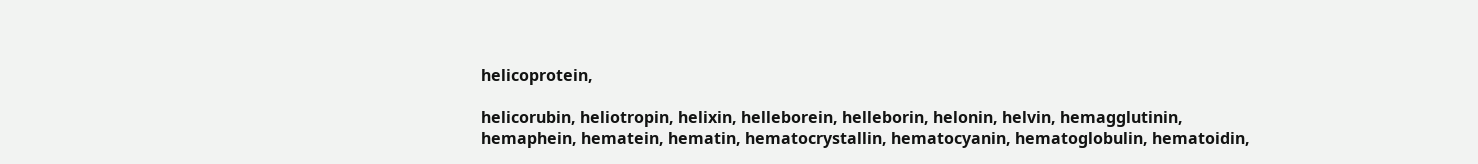helicoprotein,

helicorubin, heliotropin, helixin, helleborein, helleborin, helonin, helvin, hemagglutinin, hemaphein, hematein, hematin, hematocrystallin, hematocyanin, hematoglobulin, hematoidin,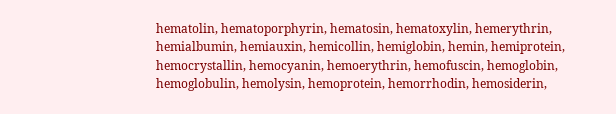hematolin, hematoporphyrin, hematosin, hematoxylin, hemerythrin, hemialbumin, hemiauxin, hemicollin, hemiglobin, hemin, hemiprotein, hemocrystallin, hemocyanin, hemoerythrin, hemofuscin, hemoglobin, hemoglobulin, hemolysin, hemoprotein, hemorrhodin, hemosiderin,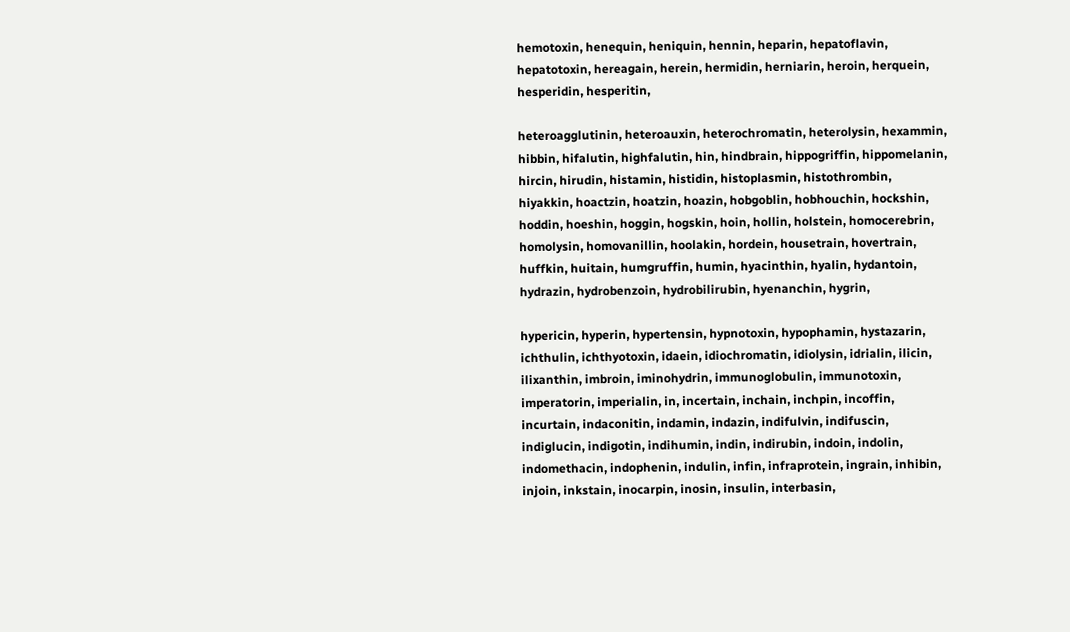hemotoxin, henequin, heniquin, hennin, heparin, hepatoflavin, hepatotoxin, hereagain, herein, hermidin, herniarin, heroin, herquein, hesperidin, hesperitin,

heteroagglutinin, heteroauxin, heterochromatin, heterolysin, hexammin, hibbin, hifalutin, highfalutin, hin, hindbrain, hippogriffin, hippomelanin, hircin, hirudin, histamin, histidin, histoplasmin, histothrombin, hiyakkin, hoactzin, hoatzin, hoazin, hobgoblin, hobhouchin, hockshin, hoddin, hoeshin, hoggin, hogskin, hoin, hollin, holstein, homocerebrin, homolysin, homovanillin, hoolakin, hordein, housetrain, hovertrain, huffkin, huitain, humgruffin, humin, hyacinthin, hyalin, hydantoin, hydrazin, hydrobenzoin, hydrobilirubin, hyenanchin, hygrin,

hypericin, hyperin, hypertensin, hypnotoxin, hypophamin, hystazarin, ichthulin, ichthyotoxin, idaein, idiochromatin, idiolysin, idrialin, ilicin, ilixanthin, imbroin, iminohydrin, immunoglobulin, immunotoxin, imperatorin, imperialin, in, incertain, inchain, inchpin, incoffin, incurtain, indaconitin, indamin, indazin, indifulvin, indifuscin, indiglucin, indigotin, indihumin, indin, indirubin, indoin, indolin, indomethacin, indophenin, indulin, infin, infraprotein, ingrain, inhibin, injoin, inkstain, inocarpin, inosin, insulin, interbasin,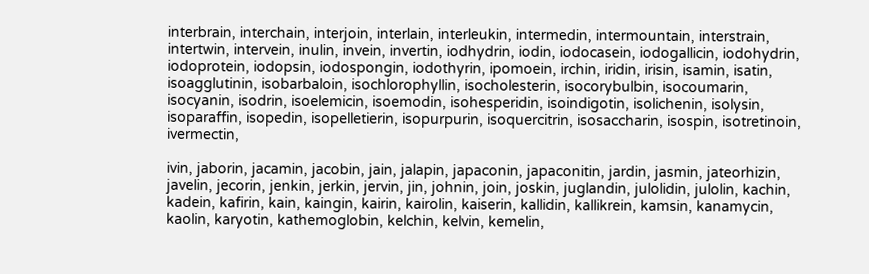interbrain, interchain, interjoin, interlain, interleukin, intermedin, intermountain, interstrain, intertwin, intervein, inulin, invein, invertin, iodhydrin, iodin, iodocasein, iodogallicin, iodohydrin, iodoprotein, iodopsin, iodospongin, iodothyrin, ipomoein, irchin, iridin, irisin, isamin, isatin, isoagglutinin, isobarbaloin, isochlorophyllin, isocholesterin, isocorybulbin, isocoumarin, isocyanin, isodrin, isoelemicin, isoemodin, isohesperidin, isoindigotin, isolichenin, isolysin, isoparaffin, isopedin, isopelletierin, isopurpurin, isoquercitrin, isosaccharin, isospin, isotretinoin, ivermectin,

ivin, jaborin, jacamin, jacobin, jain, jalapin, japaconin, japaconitin, jardin, jasmin, jateorhizin, javelin, jecorin, jenkin, jerkin, jervin, jin, johnin, join, joskin, juglandin, julolidin, julolin, kachin, kadein, kafirin, kain, kaingin, kairin, kairolin, kaiserin, kallidin, kallikrein, kamsin, kanamycin, kaolin, karyotin, kathemoglobin, kelchin, kelvin, kemelin,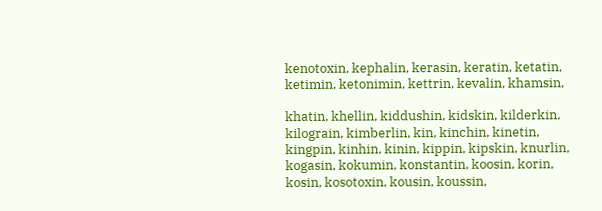kenotoxin, kephalin, kerasin, keratin, ketatin, ketimin, ketonimin, kettrin, kevalin, khamsin,

khatin, khellin, kiddushin, kidskin, kilderkin, kilograin, kimberlin, kin, kinchin, kinetin, kingpin, kinhin, kinin, kippin, kipskin, knurlin, kogasin, kokumin, konstantin, koosin, korin, kosin, kosotoxin, kousin, koussin,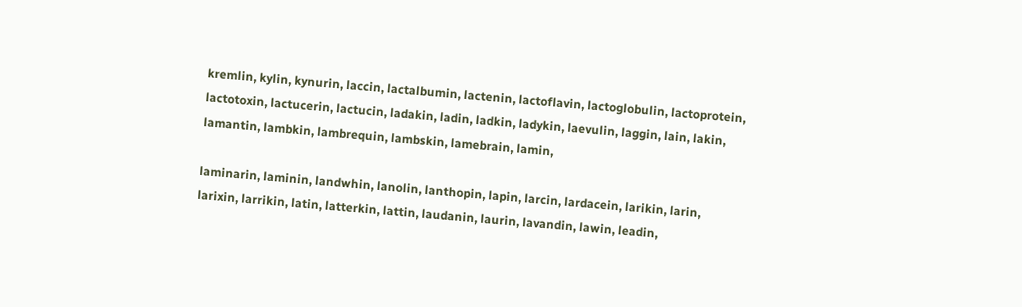kremlin, kylin, kynurin, laccin, lactalbumin, lactenin, lactoflavin, lactoglobulin, lactoprotein, lactotoxin, lactucerin, lactucin, ladakin, ladin, ladkin, ladykin, laevulin, laggin, lain, lakin, lamantin, lambkin, lambrequin, lambskin, lamebrain, lamin,

laminarin, laminin, landwhin, lanolin, lanthopin, lapin, larcin, lardacein, larikin, larin, larixin, larrikin, latin, latterkin, lattin, laudanin, laurin, lavandin, lawin, leadin,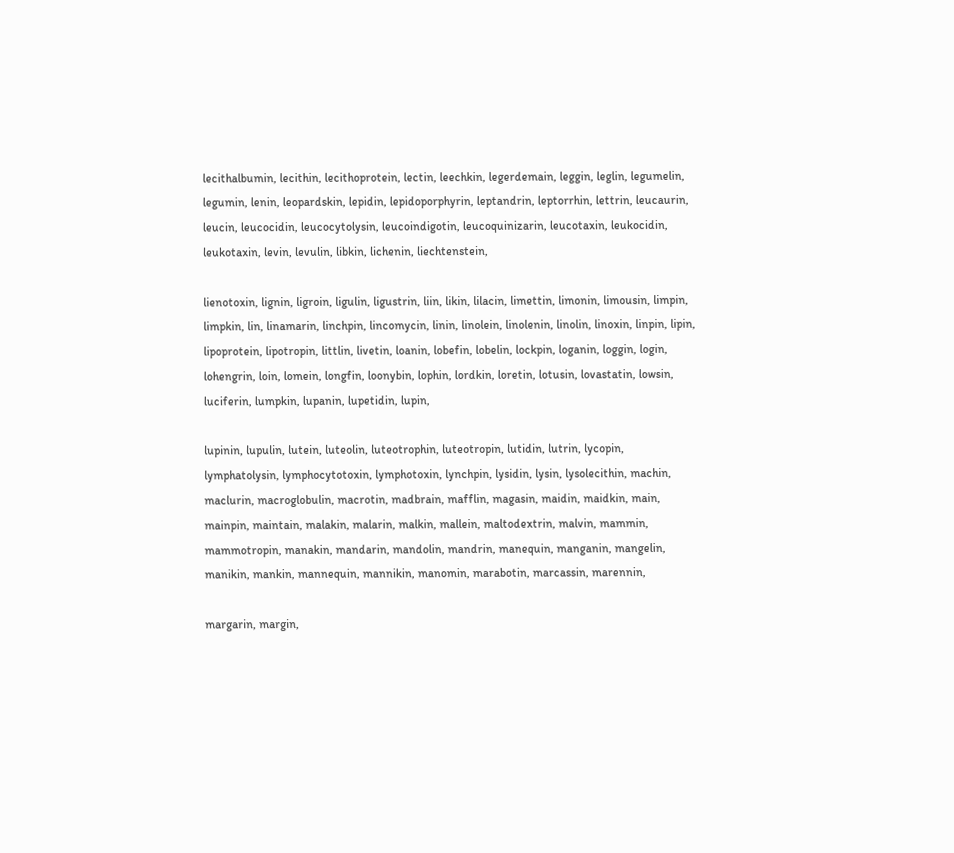lecithalbumin, lecithin, lecithoprotein, lectin, leechkin, legerdemain, leggin, leglin, legumelin, legumin, lenin, leopardskin, lepidin, lepidoporphyrin, leptandrin, leptorrhin, lettrin, leucaurin, leucin, leucocidin, leucocytolysin, leucoindigotin, leucoquinizarin, leucotaxin, leukocidin, leukotaxin, levin, levulin, libkin, lichenin, liechtenstein,

lienotoxin, lignin, ligroin, ligulin, ligustrin, liin, likin, lilacin, limettin, limonin, limousin, limpin, limpkin, lin, linamarin, linchpin, lincomycin, linin, linolein, linolenin, linolin, linoxin, linpin, lipin, lipoprotein, lipotropin, littlin, livetin, loanin, lobefin, lobelin, lockpin, loganin, loggin, login, lohengrin, loin, lomein, longfin, loonybin, lophin, lordkin, loretin, lotusin, lovastatin, lowsin, luciferin, lumpkin, lupanin, lupetidin, lupin,

lupinin, lupulin, lutein, luteolin, luteotrophin, luteotropin, lutidin, lutrin, lycopin, lymphatolysin, lymphocytotoxin, lymphotoxin, lynchpin, lysidin, lysin, lysolecithin, machin, maclurin, macroglobulin, macrotin, madbrain, mafflin, magasin, maidin, maidkin, main, mainpin, maintain, malakin, malarin, malkin, mallein, maltodextrin, malvin, mammin, mammotropin, manakin, mandarin, mandolin, mandrin, manequin, manganin, mangelin, manikin, mankin, mannequin, mannikin, manomin, marabotin, marcassin, marennin,

margarin, margin,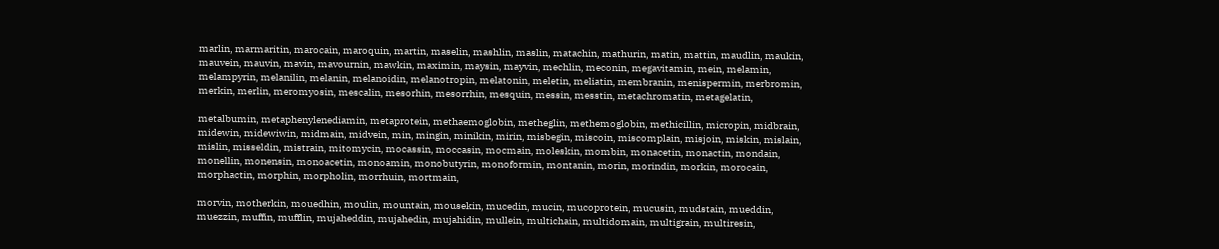marlin, marmaritin, marocain, maroquin, martin, maselin, mashlin, maslin, matachin, mathurin, matin, mattin, maudlin, maukin, mauvein, mauvin, mavin, mavournin, mawkin, maximin, maysin, mayvin, mechlin, meconin, megavitamin, mein, melamin, melampyrin, melanilin, melanin, melanoidin, melanotropin, melatonin, meletin, meliatin, membranin, menispermin, merbromin, merkin, merlin, meromyosin, mescalin, mesorhin, mesorrhin, mesquin, messin, messtin, metachromatin, metagelatin,

metalbumin, metaphenylenediamin, metaprotein, methaemoglobin, metheglin, methemoglobin, methicillin, micropin, midbrain, midewin, midewiwin, midmain, midvein, min, mingin, minikin, mirin, misbegin, miscoin, miscomplain, misjoin, miskin, mislain, mislin, misseldin, mistrain, mitomycin, mocassin, moccasin, mocmain, moleskin, mombin, monacetin, monactin, mondain, monellin, monensin, monoacetin, monoamin, monobutyrin, monoformin, montanin, morin, morindin, morkin, morocain, morphactin, morphin, morpholin, morrhuin, mortmain,

morvin, motherkin, mouedhin, moulin, mountain, mousekin, mucedin, mucin, mucoprotein, mucusin, mudstain, mueddin, muezzin, muffin, mufflin, mujaheddin, mujahedin, mujahidin, mullein, multichain, multidomain, multigrain, multiresin,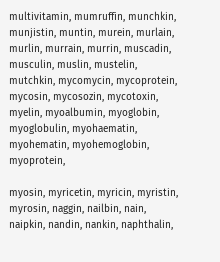multivitamin, mumruffin, munchkin, munjistin, muntin, murein, murlain, murlin, murrain, murrin, muscadin, musculin, muslin, mustelin, mutchkin, mycomycin, mycoprotein, mycosin, mycosozin, mycotoxin, myelin, myoalbumin, myoglobin, myoglobulin, myohaematin, myohematin, myohemoglobin, myoprotein,

myosin, myricetin, myricin, myristin, myrosin, naggin, nailbin, nain, naipkin, nandin, nankin, naphthalin,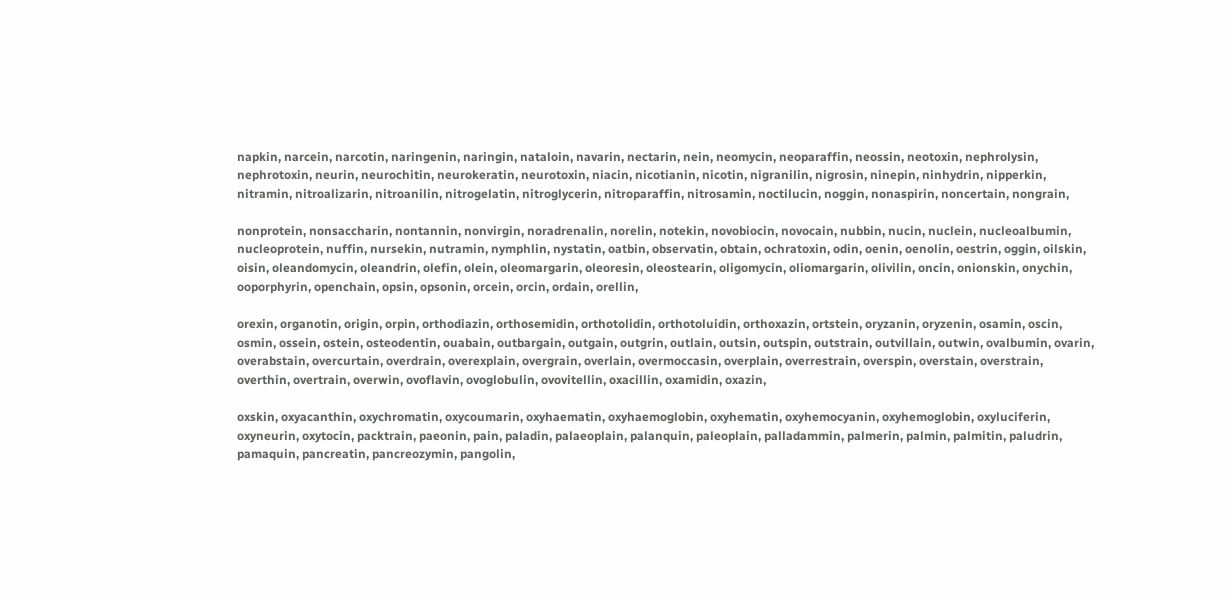napkin, narcein, narcotin, naringenin, naringin, nataloin, navarin, nectarin, nein, neomycin, neoparaffin, neossin, neotoxin, nephrolysin, nephrotoxin, neurin, neurochitin, neurokeratin, neurotoxin, niacin, nicotianin, nicotin, nigranilin, nigrosin, ninepin, ninhydrin, nipperkin, nitramin, nitroalizarin, nitroanilin, nitrogelatin, nitroglycerin, nitroparaffin, nitrosamin, noctilucin, noggin, nonaspirin, noncertain, nongrain,

nonprotein, nonsaccharin, nontannin, nonvirgin, noradrenalin, norelin, notekin, novobiocin, novocain, nubbin, nucin, nuclein, nucleoalbumin, nucleoprotein, nuffin, nursekin, nutramin, nymphlin, nystatin, oatbin, observatin, obtain, ochratoxin, odin, oenin, oenolin, oestrin, oggin, oilskin, oisin, oleandomycin, oleandrin, olefin, olein, oleomargarin, oleoresin, oleostearin, oligomycin, oliomargarin, olivilin, oncin, onionskin, onychin, ooporphyrin, openchain, opsin, opsonin, orcein, orcin, ordain, orellin,

orexin, organotin, origin, orpin, orthodiazin, orthosemidin, orthotolidin, orthotoluidin, orthoxazin, ortstein, oryzanin, oryzenin, osamin, oscin, osmin, ossein, ostein, osteodentin, ouabain, outbargain, outgain, outgrin, outlain, outsin, outspin, outstrain, outvillain, outwin, ovalbumin, ovarin, overabstain, overcurtain, overdrain, overexplain, overgrain, overlain, overmoccasin, overplain, overrestrain, overspin, overstain, overstrain, overthin, overtrain, overwin, ovoflavin, ovoglobulin, ovovitellin, oxacillin, oxamidin, oxazin,

oxskin, oxyacanthin, oxychromatin, oxycoumarin, oxyhaematin, oxyhaemoglobin, oxyhematin, oxyhemocyanin, oxyhemoglobin, oxyluciferin, oxyneurin, oxytocin, packtrain, paeonin, pain, paladin, palaeoplain, palanquin, paleoplain, palladammin, palmerin, palmin, palmitin, paludrin, pamaquin, pancreatin, pancreozymin, pangolin,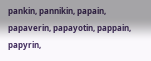pankin, pannikin, papain, papaverin, papayotin, pappain, papyrin,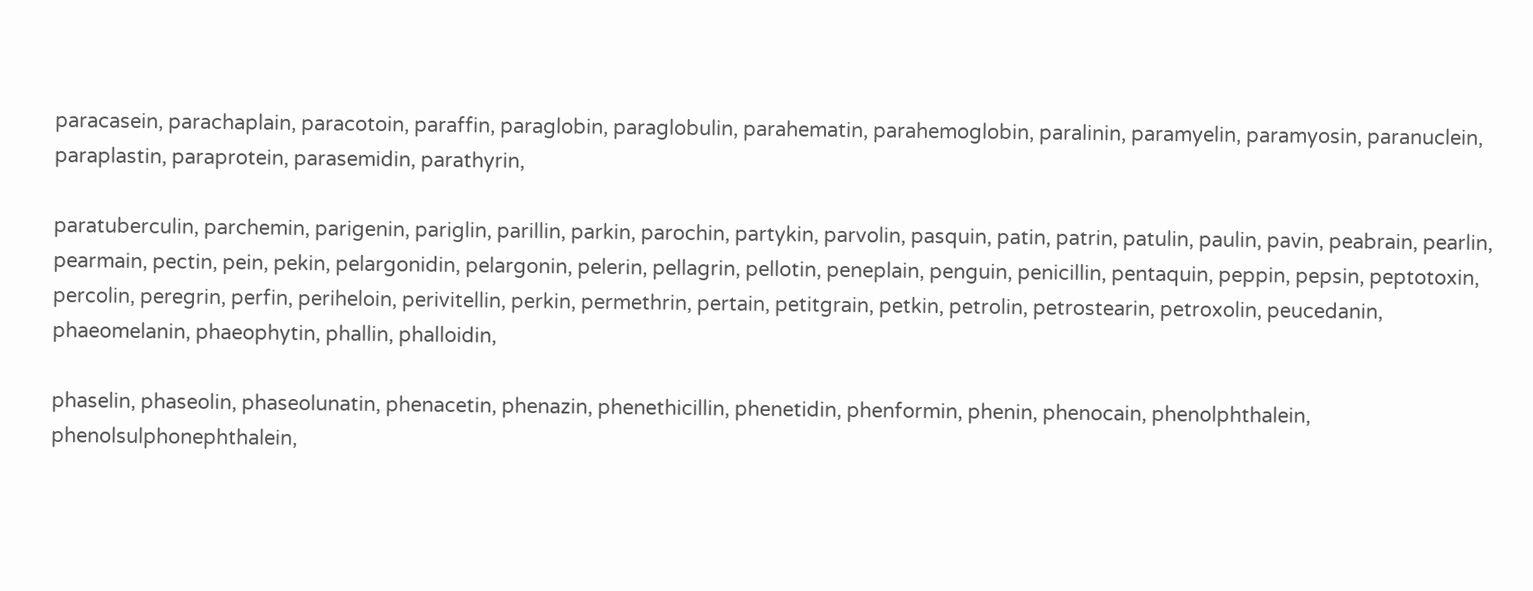paracasein, parachaplain, paracotoin, paraffin, paraglobin, paraglobulin, parahematin, parahemoglobin, paralinin, paramyelin, paramyosin, paranuclein, paraplastin, paraprotein, parasemidin, parathyrin,

paratuberculin, parchemin, parigenin, pariglin, parillin, parkin, parochin, partykin, parvolin, pasquin, patin, patrin, patulin, paulin, pavin, peabrain, pearlin, pearmain, pectin, pein, pekin, pelargonidin, pelargonin, pelerin, pellagrin, pellotin, peneplain, penguin, penicillin, pentaquin, peppin, pepsin, peptotoxin, percolin, peregrin, perfin, periheloin, perivitellin, perkin, permethrin, pertain, petitgrain, petkin, petrolin, petrostearin, petroxolin, peucedanin, phaeomelanin, phaeophytin, phallin, phalloidin,

phaselin, phaseolin, phaseolunatin, phenacetin, phenazin, phenethicillin, phenetidin, phenformin, phenin, phenocain, phenolphthalein, phenolsulphonephthalein,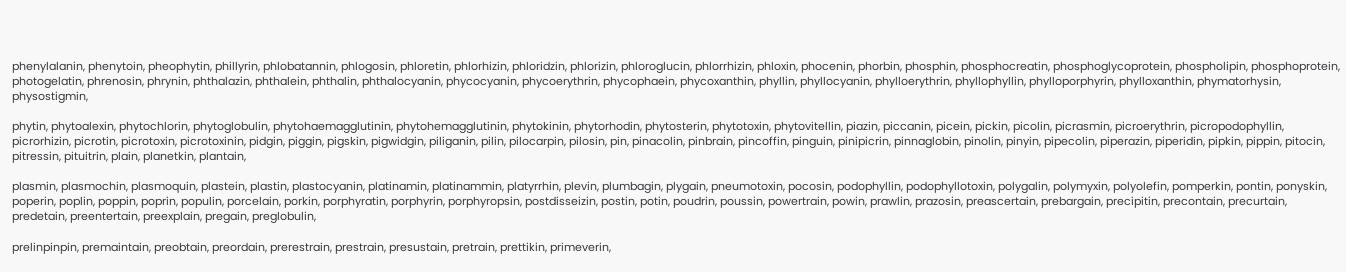phenylalanin, phenytoin, pheophytin, phillyrin, phlobatannin, phlogosin, phloretin, phlorhizin, phloridzin, phlorizin, phloroglucin, phlorrhizin, phloxin, phocenin, phorbin, phosphin, phosphocreatin, phosphoglycoprotein, phospholipin, phosphoprotein, photogelatin, phrenosin, phrynin, phthalazin, phthalein, phthalin, phthalocyanin, phycocyanin, phycoerythrin, phycophaein, phycoxanthin, phyllin, phyllocyanin, phylloerythrin, phyllophyllin, phylloporphyrin, phylloxanthin, phymatorhysin, physostigmin,

phytin, phytoalexin, phytochlorin, phytoglobulin, phytohaemagglutinin, phytohemagglutinin, phytokinin, phytorhodin, phytosterin, phytotoxin, phytovitellin, piazin, piccanin, picein, pickin, picolin, picrasmin, picroerythrin, picropodophyllin, picrorhizin, picrotin, picrotoxin, picrotoxinin, pidgin, piggin, pigskin, pigwidgin, piliganin, pilin, pilocarpin, pilosin, pin, pinacolin, pinbrain, pincoffin, pinguin, pinipicrin, pinnaglobin, pinolin, pinyin, pipecolin, piperazin, piperidin, pipkin, pippin, pitocin, pitressin, pituitrin, plain, planetkin, plantain,

plasmin, plasmochin, plasmoquin, plastein, plastin, plastocyanin, platinamin, platinammin, platyrrhin, plevin, plumbagin, plygain, pneumotoxin, pocosin, podophyllin, podophyllotoxin, polygalin, polymyxin, polyolefin, pomperkin, pontin, ponyskin, poperin, poplin, poppin, poprin, populin, porcelain, porkin, porphyratin, porphyrin, porphyropsin, postdisseizin, postin, potin, poudrin, poussin, powertrain, powin, prawlin, prazosin, preascertain, prebargain, precipitin, precontain, precurtain, predetain, preentertain, preexplain, pregain, preglobulin,

prelinpinpin, premaintain, preobtain, preordain, prerestrain, prestrain, presustain, pretrain, prettikin, primeverin,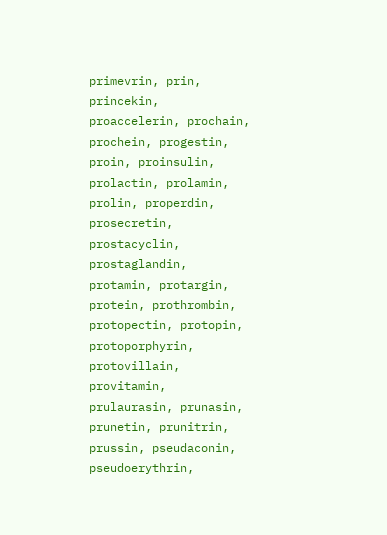primevrin, prin, princekin, proaccelerin, prochain, prochein, progestin, proin, proinsulin, prolactin, prolamin, prolin, properdin, prosecretin, prostacyclin, prostaglandin, protamin, protargin, protein, prothrombin, protopectin, protopin, protoporphyrin, protovillain, provitamin, prulaurasin, prunasin, prunetin, prunitrin, prussin, pseudaconin, pseudoerythrin,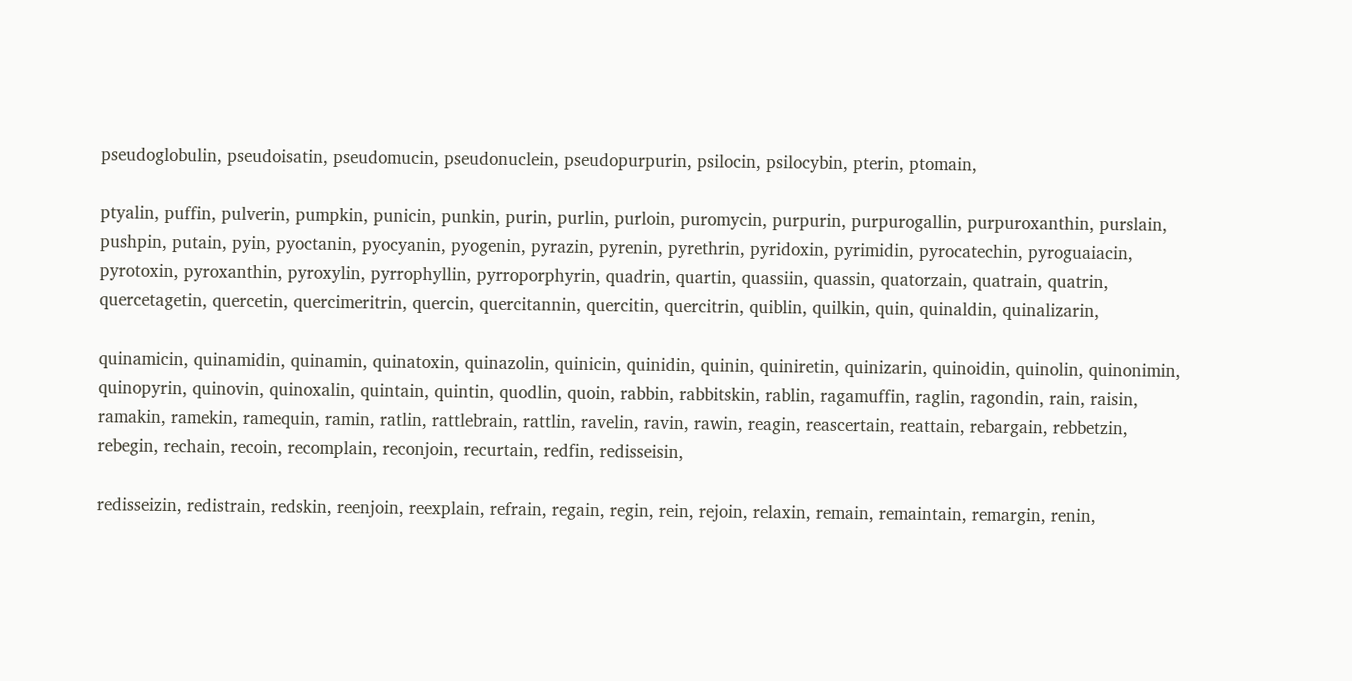pseudoglobulin, pseudoisatin, pseudomucin, pseudonuclein, pseudopurpurin, psilocin, psilocybin, pterin, ptomain,

ptyalin, puffin, pulverin, pumpkin, punicin, punkin, purin, purlin, purloin, puromycin, purpurin, purpurogallin, purpuroxanthin, purslain, pushpin, putain, pyin, pyoctanin, pyocyanin, pyogenin, pyrazin, pyrenin, pyrethrin, pyridoxin, pyrimidin, pyrocatechin, pyroguaiacin, pyrotoxin, pyroxanthin, pyroxylin, pyrrophyllin, pyrroporphyrin, quadrin, quartin, quassiin, quassin, quatorzain, quatrain, quatrin, quercetagetin, quercetin, quercimeritrin, quercin, quercitannin, quercitin, quercitrin, quiblin, quilkin, quin, quinaldin, quinalizarin,

quinamicin, quinamidin, quinamin, quinatoxin, quinazolin, quinicin, quinidin, quinin, quiniretin, quinizarin, quinoidin, quinolin, quinonimin, quinopyrin, quinovin, quinoxalin, quintain, quintin, quodlin, quoin, rabbin, rabbitskin, rablin, ragamuffin, raglin, ragondin, rain, raisin, ramakin, ramekin, ramequin, ramin, ratlin, rattlebrain, rattlin, ravelin, ravin, rawin, reagin, reascertain, reattain, rebargain, rebbetzin, rebegin, rechain, recoin, recomplain, reconjoin, recurtain, redfin, redisseisin,

redisseizin, redistrain, redskin, reenjoin, reexplain, refrain, regain, regin, rein, rejoin, relaxin, remain, remaintain, remargin, renin,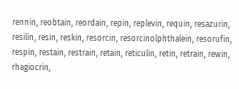rennin, reobtain, reordain, repin, replevin, requin, resazurin, resilin, resin, reskin, resorcin, resorcinolphthalein, resorufin, respin, restain, restrain, retain, reticulin, retin, retrain, rewin, rhagiocrin,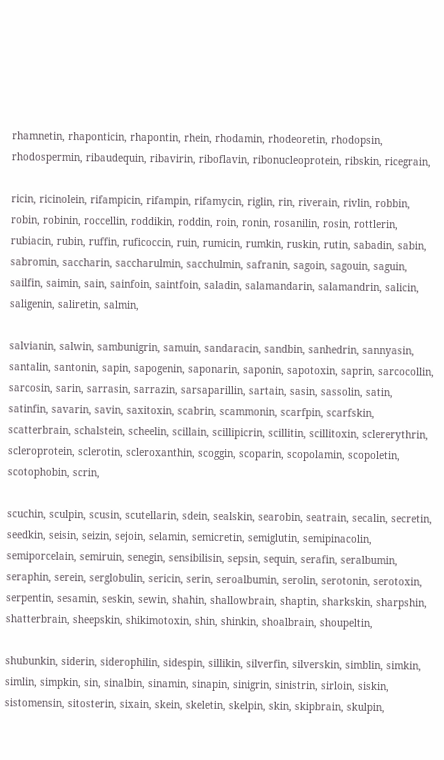rhamnetin, rhaponticin, rhapontin, rhein, rhodamin, rhodeoretin, rhodopsin, rhodospermin, ribaudequin, ribavirin, riboflavin, ribonucleoprotein, ribskin, ricegrain,

ricin, ricinolein, rifampicin, rifampin, rifamycin, riglin, rin, riverain, rivlin, robbin, robin, robinin, roccellin, roddikin, roddin, roin, ronin, rosanilin, rosin, rottlerin, rubiacin, rubin, ruffin, ruficoccin, ruin, rumicin, rumkin, ruskin, rutin, sabadin, sabin, sabromin, saccharin, saccharulmin, sacchulmin, safranin, sagoin, sagouin, saguin, sailfin, saimin, sain, sainfoin, saintfoin, saladin, salamandarin, salamandrin, salicin, saligenin, saliretin, salmin,

salvianin, salwin, sambunigrin, samuin, sandaracin, sandbin, sanhedrin, sannyasin, santalin, santonin, sapin, sapogenin, saponarin, saponin, sapotoxin, saprin, sarcocollin, sarcosin, sarin, sarrasin, sarrazin, sarsaparillin, sartain, sasin, sassolin, satin, satinfin, savarin, savin, saxitoxin, scabrin, scammonin, scarfpin, scarfskin, scatterbrain, schalstein, scheelin, scillain, scillipicrin, scillitin, scillitoxin, sclererythrin, scleroprotein, sclerotin, scleroxanthin, scoggin, scoparin, scopolamin, scopoletin, scotophobin, scrin,

scuchin, sculpin, scusin, scutellarin, sdein, sealskin, searobin, seatrain, secalin, secretin, seedkin, seisin, seizin, sejoin, selamin, semicretin, semiglutin, semipinacolin, semiporcelain, semiruin, senegin, sensibilisin, sepsin, sequin, serafin, seralbumin, seraphin, serein, serglobulin, sericin, serin, seroalbumin, serolin, serotonin, serotoxin, serpentin, sesamin, seskin, sewin, shahin, shallowbrain, shaptin, sharkskin, sharpshin, shatterbrain, sheepskin, shikimotoxin, shin, shinkin, shoalbrain, shoupeltin,

shubunkin, siderin, siderophilin, sidespin, sillikin, silverfin, silverskin, simblin, simkin, simlin, simpkin, sin, sinalbin, sinamin, sinapin, sinigrin, sinistrin, sirloin, siskin, sistomensin, sitosterin, sixain, skein, skeletin, skelpin, skin, skipbrain, skulpin,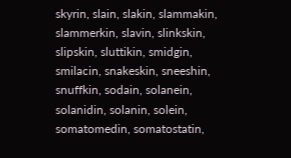skyrin, slain, slakin, slammakin, slammerkin, slavin, slinkskin, slipskin, sluttikin, smidgin, smilacin, snakeskin, sneeshin, snuffkin, sodain, solanein, solanidin, solanin, solein, somatomedin, somatostatin,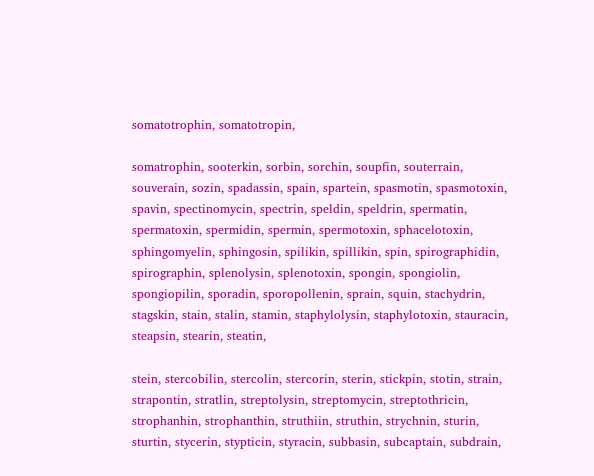somatotrophin, somatotropin,

somatrophin, sooterkin, sorbin, sorchin, soupfin, souterrain, souverain, sozin, spadassin, spain, spartein, spasmotin, spasmotoxin, spavin, spectinomycin, spectrin, speldin, speldrin, spermatin, spermatoxin, spermidin, spermin, spermotoxin, sphacelotoxin, sphingomyelin, sphingosin, spilikin, spillikin, spin, spirographidin, spirographin, splenolysin, splenotoxin, spongin, spongiolin, spongiopilin, sporadin, sporopollenin, sprain, squin, stachydrin, stagskin, stain, stalin, stamin, staphylolysin, staphylotoxin, stauracin, steapsin, stearin, steatin,

stein, stercobilin, stercolin, stercorin, sterin, stickpin, stotin, strain, strapontin, stratlin, streptolysin, streptomycin, streptothricin, strophanhin, strophanthin, struthiin, struthin, strychnin, sturin, sturtin, stycerin, stypticin, styracin, subbasin, subcaptain, subdrain,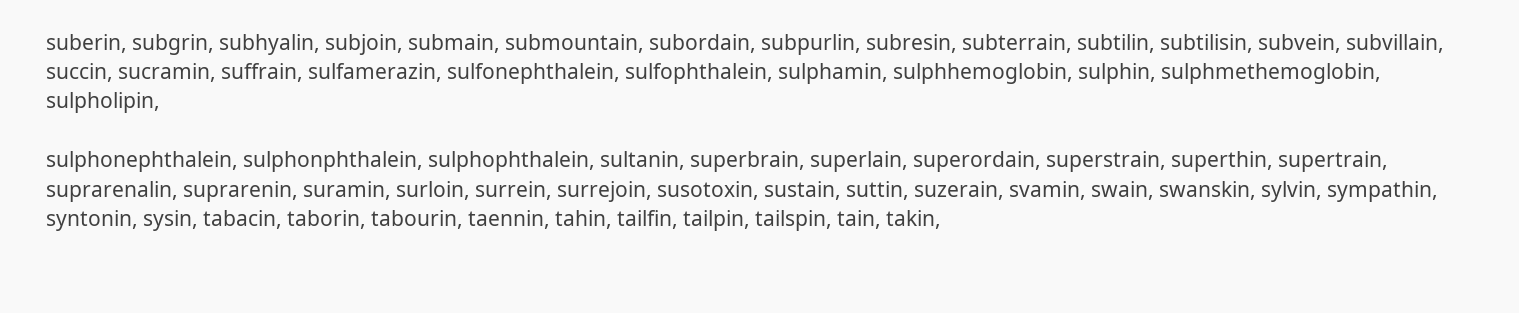suberin, subgrin, subhyalin, subjoin, submain, submountain, subordain, subpurlin, subresin, subterrain, subtilin, subtilisin, subvein, subvillain, succin, sucramin, suffrain, sulfamerazin, sulfonephthalein, sulfophthalein, sulphamin, sulphhemoglobin, sulphin, sulphmethemoglobin, sulpholipin,

sulphonephthalein, sulphonphthalein, sulphophthalein, sultanin, superbrain, superlain, superordain, superstrain, superthin, supertrain, suprarenalin, suprarenin, suramin, surloin, surrein, surrejoin, susotoxin, sustain, suttin, suzerain, svamin, swain, swanskin, sylvin, sympathin, syntonin, sysin, tabacin, taborin, tabourin, taennin, tahin, tailfin, tailpin, tailspin, tain, takin,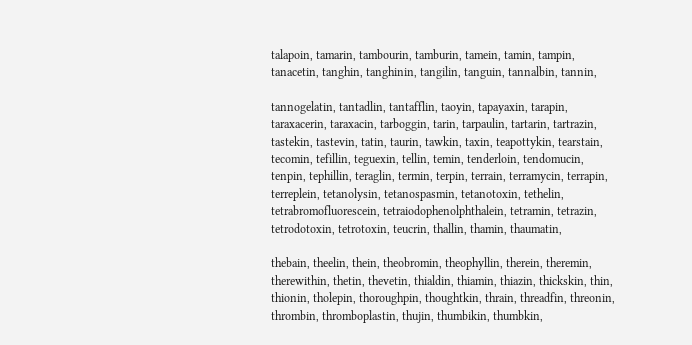talapoin, tamarin, tambourin, tamburin, tamein, tamin, tampin, tanacetin, tanghin, tanghinin, tangilin, tanguin, tannalbin, tannin,

tannogelatin, tantadlin, tantafflin, taoyin, tapayaxin, tarapin, taraxacerin, taraxacin, tarboggin, tarin, tarpaulin, tartarin, tartrazin, tastekin, tastevin, tatin, taurin, tawkin, taxin, teapottykin, tearstain, tecomin, tefillin, teguexin, tellin, temin, tenderloin, tendomucin, tenpin, tephillin, teraglin, termin, terpin, terrain, terramycin, terrapin, terreplein, tetanolysin, tetanospasmin, tetanotoxin, tethelin, tetrabromofluorescein, tetraiodophenolphthalein, tetramin, tetrazin, tetrodotoxin, tetrotoxin, teucrin, thallin, thamin, thaumatin,

thebain, theelin, thein, theobromin, theophyllin, therein, theremin, therewithin, thetin, thevetin, thialdin, thiamin, thiazin, thickskin, thin, thionin, tholepin, thoroughpin, thoughtkin, thrain, threadfin, threonin, thrombin, thromboplastin, thujin, thumbikin, thumbkin,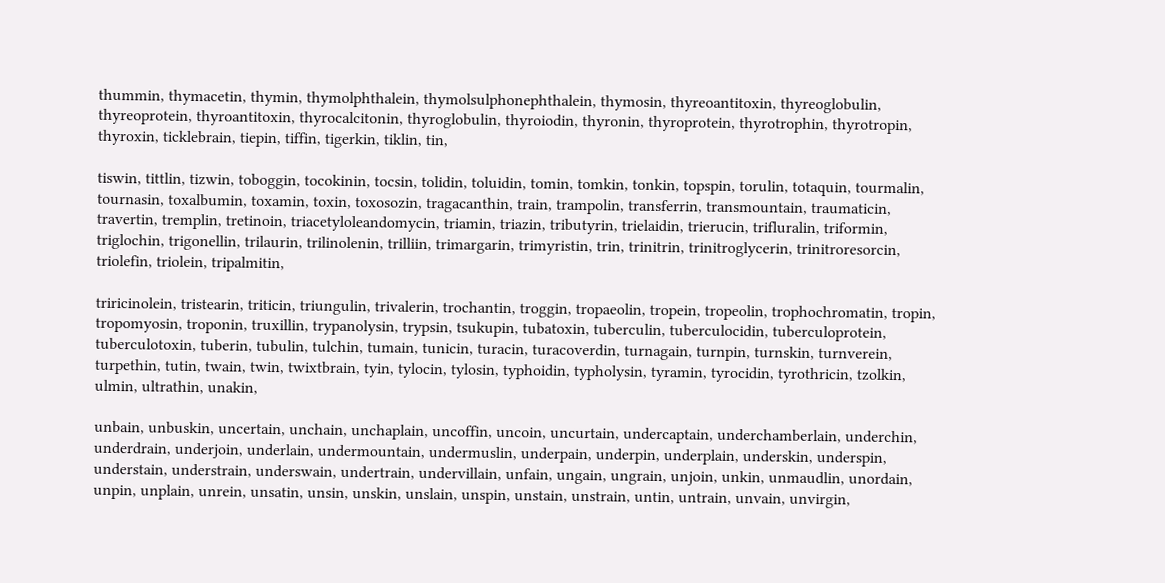thummin, thymacetin, thymin, thymolphthalein, thymolsulphonephthalein, thymosin, thyreoantitoxin, thyreoglobulin, thyreoprotein, thyroantitoxin, thyrocalcitonin, thyroglobulin, thyroiodin, thyronin, thyroprotein, thyrotrophin, thyrotropin, thyroxin, ticklebrain, tiepin, tiffin, tigerkin, tiklin, tin,

tiswin, tittlin, tizwin, toboggin, tocokinin, tocsin, tolidin, toluidin, tomin, tomkin, tonkin, topspin, torulin, totaquin, tourmalin, tournasin, toxalbumin, toxamin, toxin, toxosozin, tragacanthin, train, trampolin, transferrin, transmountain, traumaticin, travertin, tremplin, tretinoin, triacetyloleandomycin, triamin, triazin, tributyrin, trielaidin, trierucin, trifluralin, triformin, triglochin, trigonellin, trilaurin, trilinolenin, trilliin, trimargarin, trimyristin, trin, trinitrin, trinitroglycerin, trinitroresorcin, triolefin, triolein, tripalmitin,

triricinolein, tristearin, triticin, triungulin, trivalerin, trochantin, troggin, tropaeolin, tropein, tropeolin, trophochromatin, tropin, tropomyosin, troponin, truxillin, trypanolysin, trypsin, tsukupin, tubatoxin, tuberculin, tuberculocidin, tuberculoprotein, tuberculotoxin, tuberin, tubulin, tulchin, tumain, tunicin, turacin, turacoverdin, turnagain, turnpin, turnskin, turnverein, turpethin, tutin, twain, twin, twixtbrain, tyin, tylocin, tylosin, typhoidin, typholysin, tyramin, tyrocidin, tyrothricin, tzolkin, ulmin, ultrathin, unakin,

unbain, unbuskin, uncertain, unchain, unchaplain, uncoffin, uncoin, uncurtain, undercaptain, underchamberlain, underchin, underdrain, underjoin, underlain, undermountain, undermuslin, underpain, underpin, underplain, underskin, underspin, understain, understrain, underswain, undertrain, undervillain, unfain, ungain, ungrain, unjoin, unkin, unmaudlin, unordain, unpin, unplain, unrein, unsatin, unsin, unskin, unslain, unspin, unstain, unstrain, untin, untrain, unvain, unvirgin,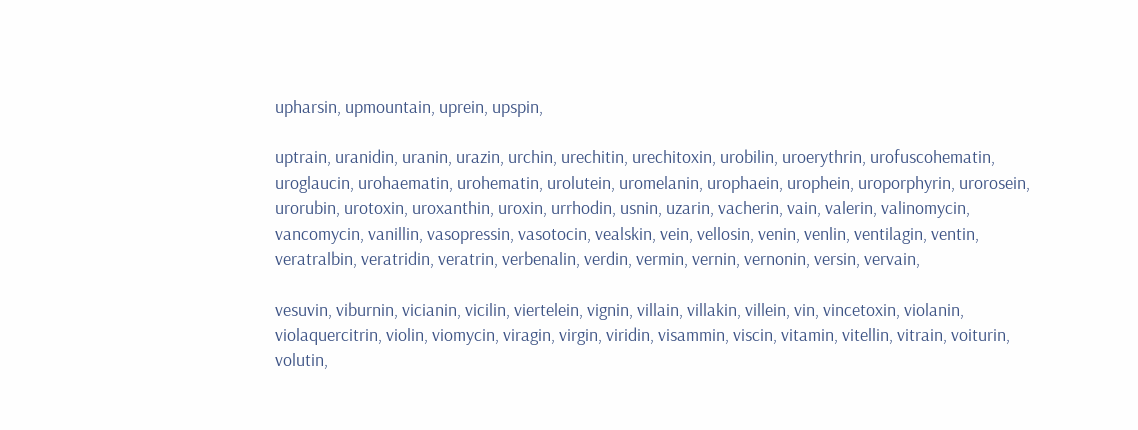upharsin, upmountain, uprein, upspin,

uptrain, uranidin, uranin, urazin, urchin, urechitin, urechitoxin, urobilin, uroerythrin, urofuscohematin, uroglaucin, urohaematin, urohematin, urolutein, uromelanin, urophaein, urophein, uroporphyrin, urorosein, urorubin, urotoxin, uroxanthin, uroxin, urrhodin, usnin, uzarin, vacherin, vain, valerin, valinomycin, vancomycin, vanillin, vasopressin, vasotocin, vealskin, vein, vellosin, venin, venlin, ventilagin, ventin, veratralbin, veratridin, veratrin, verbenalin, verdin, vermin, vernin, vernonin, versin, vervain,

vesuvin, viburnin, vicianin, vicilin, viertelein, vignin, villain, villakin, villein, vin, vincetoxin, violanin, violaquercitrin, violin, viomycin, viragin, virgin, viridin, visammin, viscin, vitamin, vitellin, vitrain, voiturin, volutin,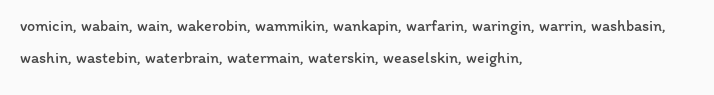vomicin, wabain, wain, wakerobin, wammikin, wankapin, warfarin, waringin, warrin, washbasin, washin, wastebin, waterbrain, watermain, waterskin, weaselskin, weighin,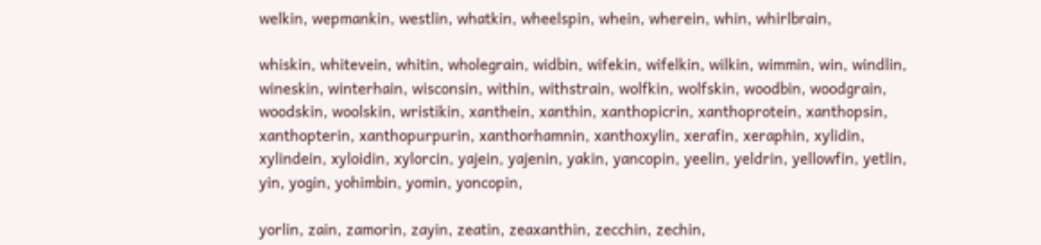welkin, wepmankin, westlin, whatkin, wheelspin, whein, wherein, whin, whirlbrain,

whiskin, whitevein, whitin, wholegrain, widbin, wifekin, wifelkin, wilkin, wimmin, win, windlin, wineskin, winterhain, wisconsin, within, withstrain, wolfkin, wolfskin, woodbin, woodgrain, woodskin, woolskin, wristikin, xanthein, xanthin, xanthopicrin, xanthoprotein, xanthopsin, xanthopterin, xanthopurpurin, xanthorhamnin, xanthoxylin, xerafin, xeraphin, xylidin, xylindein, xyloidin, xylorcin, yajein, yajenin, yakin, yancopin, yeelin, yeldrin, yellowfin, yetlin, yin, yogin, yohimbin, yomin, yoncopin,

yorlin, zain, zamorin, zayin, zeatin, zeaxanthin, zecchin, zechin,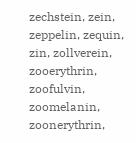zechstein, zein, zeppelin, zequin, zin, zollverein, zooerythrin, zoofulvin, zoomelanin, zoonerythrin,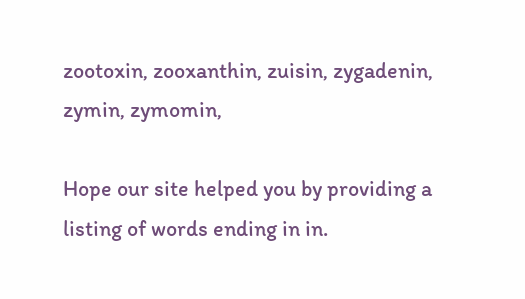zootoxin, zooxanthin, zuisin, zygadenin, zymin, zymomin,

Hope our site helped you by providing a listing of words ending in in.